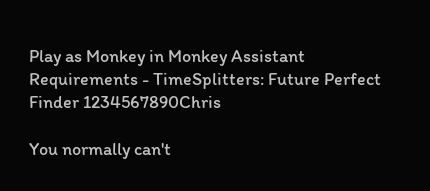Play as Monkey in Monkey Assistant
Requirements - TimeSplitters: Future Perfect
Finder 1234567890Chris

You normally can't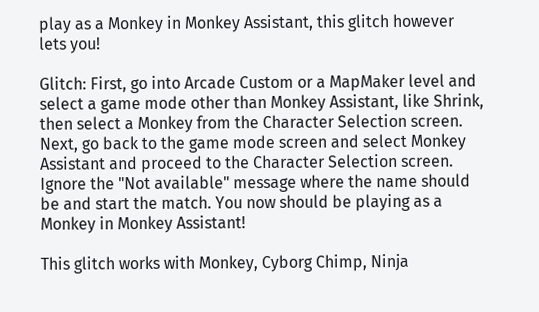play as a Monkey in Monkey Assistant, this glitch however lets you!

Glitch: First, go into Arcade Custom or a MapMaker level and select a game mode other than Monkey Assistant, like Shrink, then select a Monkey from the Character Selection screen. Next, go back to the game mode screen and select Monkey Assistant and proceed to the Character Selection screen. Ignore the "Not available" message where the name should be and start the match. You now should be playing as a Monkey in Monkey Assistant!

This glitch works with Monkey, Cyborg Chimp, Ninja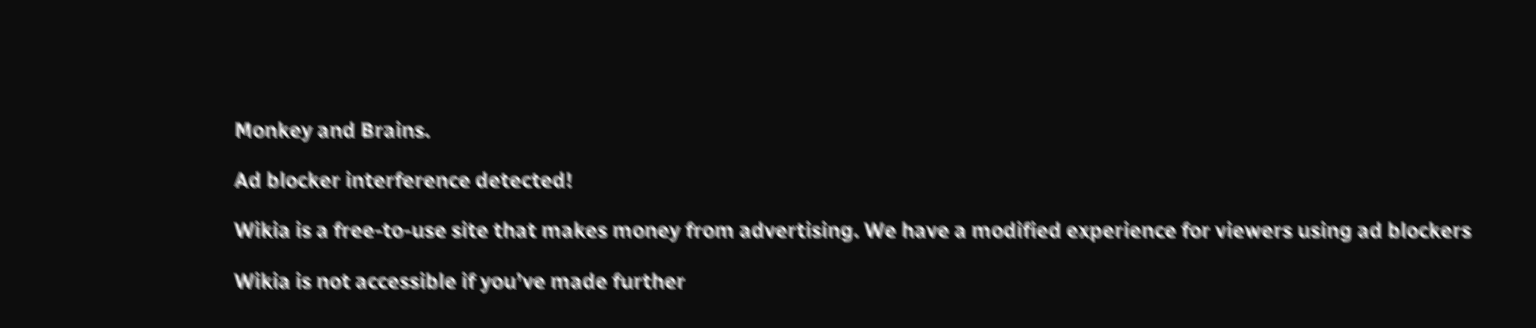Monkey and Brains.

Ad blocker interference detected!

Wikia is a free-to-use site that makes money from advertising. We have a modified experience for viewers using ad blockers

Wikia is not accessible if you’ve made further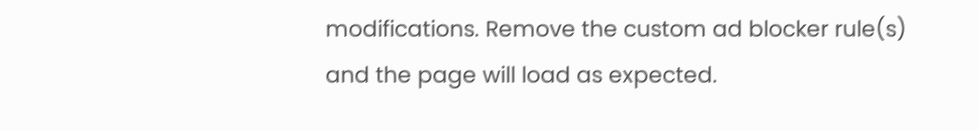modifications. Remove the custom ad blocker rule(s) and the page will load as expected.